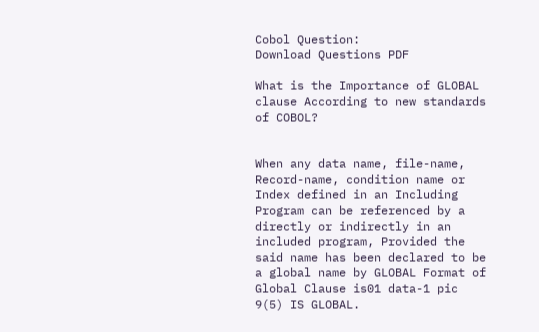Cobol Question:
Download Questions PDF

What is the Importance of GLOBAL clause According to new standards of COBOL?


When any data name, file-name, Record-name, condition name or Index defined in an Including Program can be referenced by a directly or indirectly in an included program, Provided the said name has been declared to be a global name by GLOBAL Format of Global Clause is01 data-1 pic 9(5) IS GLOBAL.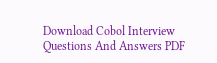Download Cobol Interview Questions And Answers PDF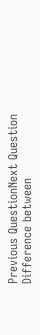Previous QuestionNext Question
Difference between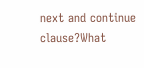next and continue clause?What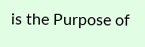is the Purpose of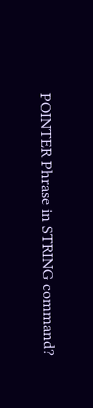POINTER Phrase in STRING command?